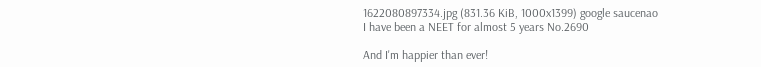1622080897334.jpg (831.36 KiB, 1000x1399) google saucenao
I have been a NEET for almost 5 years No.2690

And I'm happier than ever!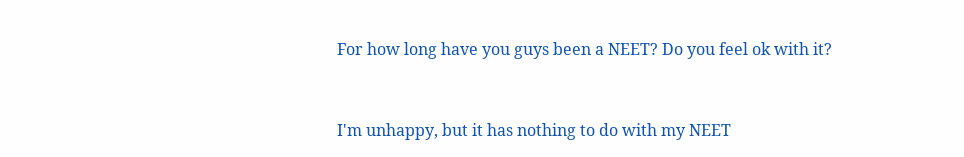For how long have you guys been a NEET? Do you feel ok with it?


I'm unhappy, but it has nothing to do with my NEET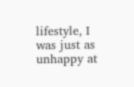lifestyle, I was just as unhappy at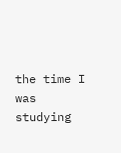the time I was studying